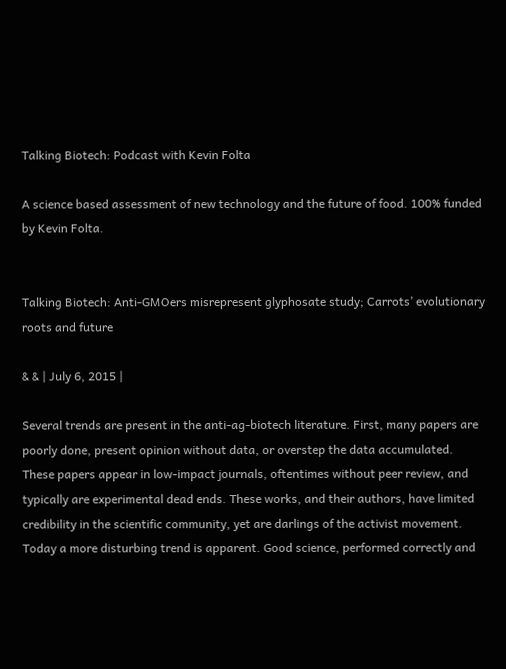Talking Biotech: Podcast with Kevin Folta

A science based assessment of new technology and the future of food. 100% funded by Kevin Folta.


Talking Biotech: Anti-GMOers misrepresent glyphosate study; Carrots’ evolutionary roots and future

& & | July 6, 2015 |

Several trends are present in the anti-ag-biotech literature. First, many papers are poorly done, present opinion without data, or overstep the data accumulated. These papers appear in low-impact journals, oftentimes without peer review, and typically are experimental dead ends. These works, and their authors, have limited credibility in the scientific community, yet are darlings of the activist movement. Today a more disturbing trend is apparent. Good science, performed correctly and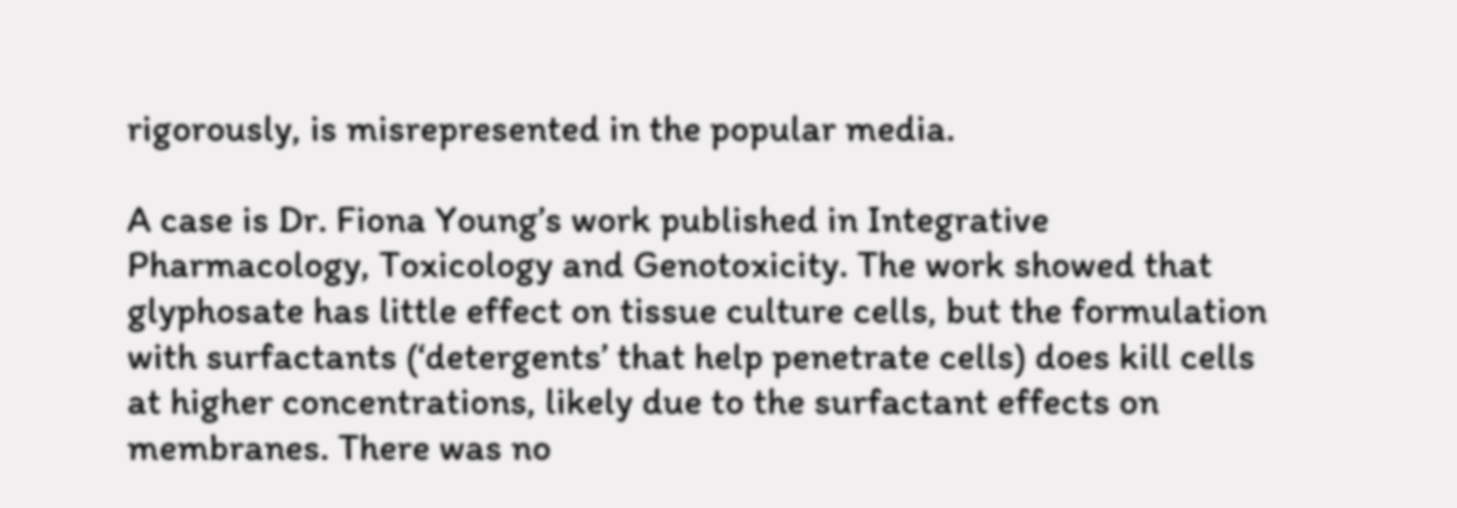rigorously, is misrepresented in the popular media.

A case is Dr. Fiona Young’s work published in Integrative Pharmacology, Toxicology and Genotoxicity. The work showed that glyphosate has little effect on tissue culture cells, but the formulation with surfactants (‘detergents’ that help penetrate cells) does kill cells at higher concentrations, likely due to the surfactant effects on membranes. There was no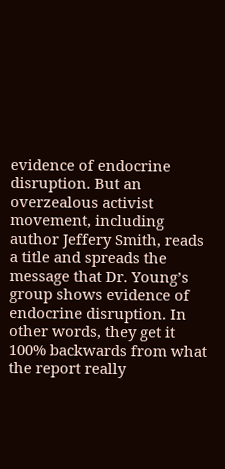evidence of endocrine disruption. But an overzealous activist movement, including author Jeffery Smith, reads a title and spreads the message that Dr. Young’s group shows evidence of endocrine disruption. In other words, they get it 100% backwards from what the report really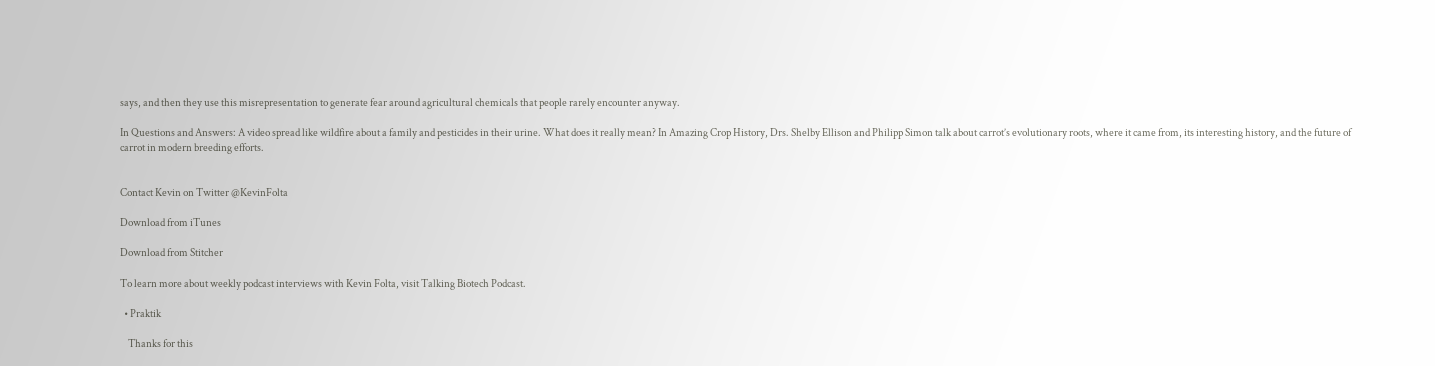says, and then they use this misrepresentation to generate fear around agricultural chemicals that people rarely encounter anyway.

In Questions and Answers: A video spread like wildfire about a family and pesticides in their urine. What does it really mean? In Amazing Crop History, Drs. Shelby Ellison and Philipp Simon talk about carrot’s evolutionary roots, where it came from, its interesting history, and the future of carrot in modern breeding efforts.


Contact Kevin on Twitter @KevinFolta

Download from iTunes

Download from Stitcher

To learn more about weekly podcast interviews with Kevin Folta, visit Talking Biotech Podcast.

  • Praktik

    Thanks for this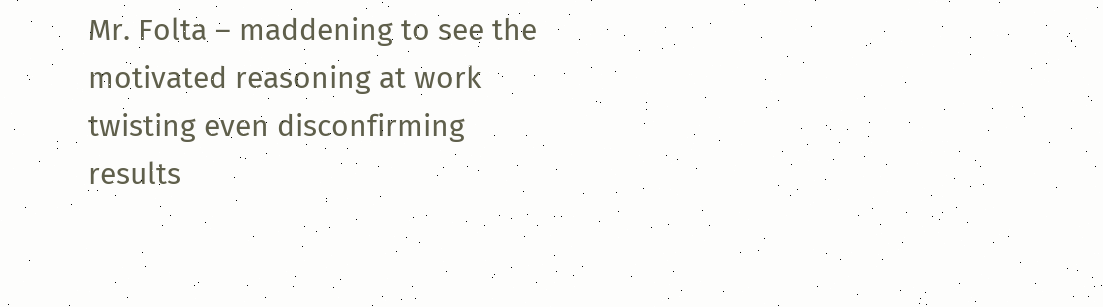Mr. Folta – maddening to see the motivated reasoning at work twisting even disconfirming results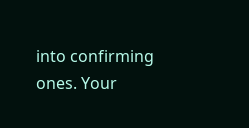into confirming ones. Your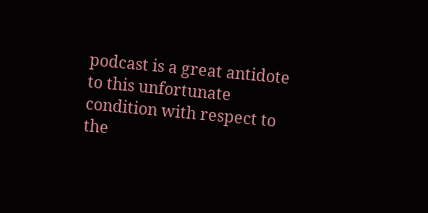podcast is a great antidote to this unfortunate condition with respect to the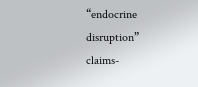“endocrine disruption” claims-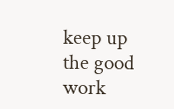keep up the good work